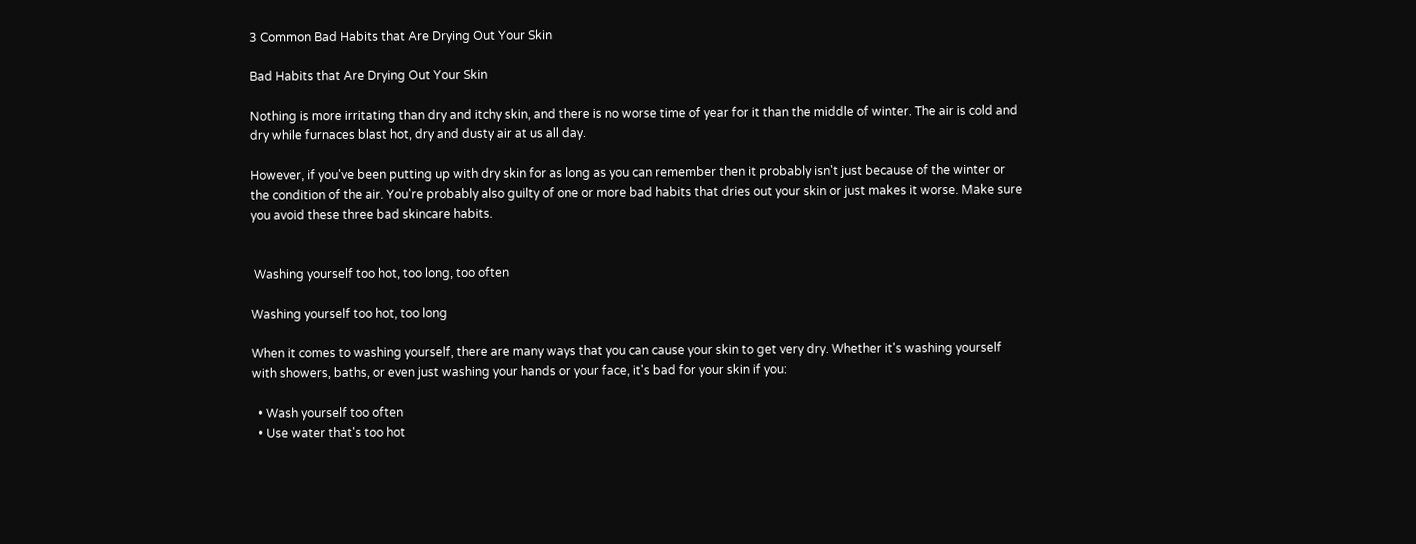3 Common Bad Habits that Are Drying Out Your Skin

Bad Habits that Are Drying Out Your Skin

Nothing is more irritating than dry and itchy skin, and there is no worse time of year for it than the middle of winter. The air is cold and dry while furnaces blast hot, dry and dusty air at us all day.

However, if you've been putting up with dry skin for as long as you can remember then it probably isn't just because of the winter or the condition of the air. You're probably also guilty of one or more bad habits that dries out your skin or just makes it worse. Make sure you avoid these three bad skincare habits.


 Washing yourself too hot, too long, too often

Washing yourself too hot, too long

When it comes to washing yourself, there are many ways that you can cause your skin to get very dry. Whether it's washing yourself with showers, baths, or even just washing your hands or your face, it's bad for your skin if you:

  • Wash yourself too often
  • Use water that's too hot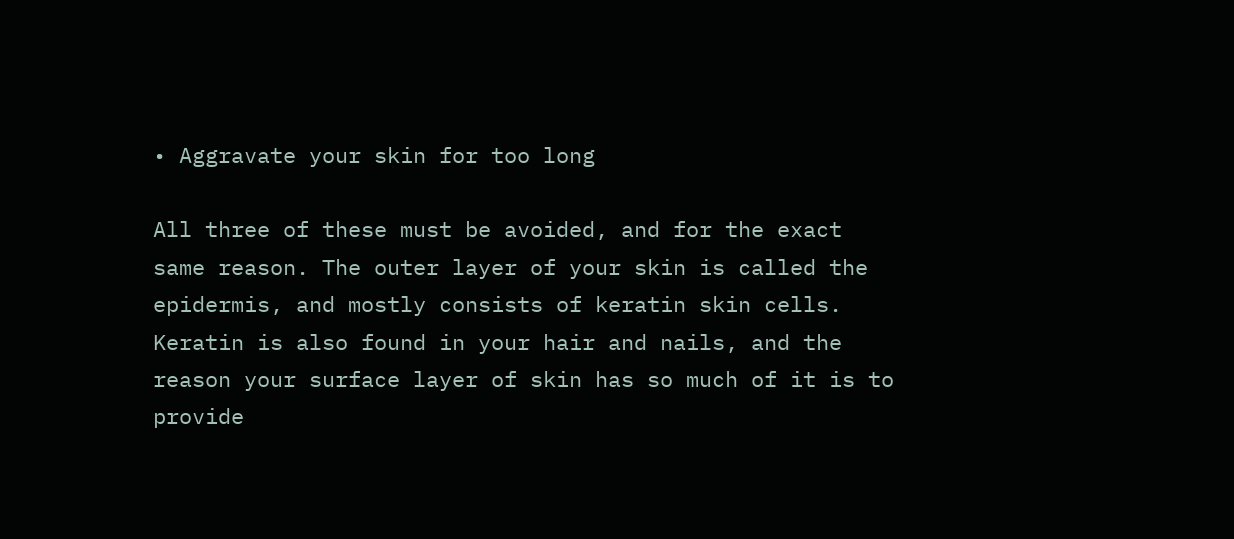• Aggravate your skin for too long

All three of these must be avoided, and for the exact same reason. The outer layer of your skin is called the epidermis, and mostly consists of keratin skin cells. Keratin is also found in your hair and nails, and the reason your surface layer of skin has so much of it is to provide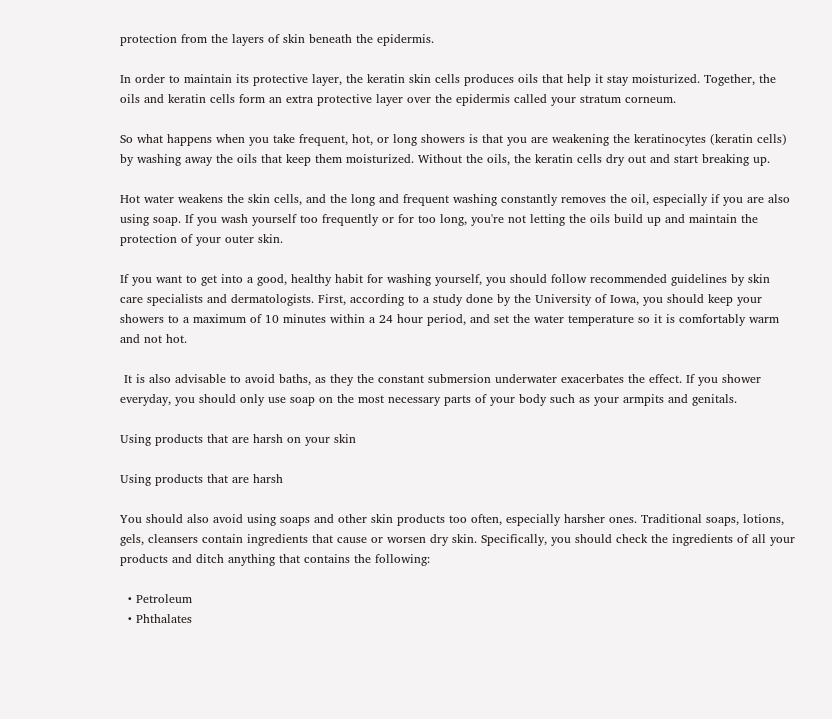protection from the layers of skin beneath the epidermis.

In order to maintain its protective layer, the keratin skin cells produces oils that help it stay moisturized. Together, the oils and keratin cells form an extra protective layer over the epidermis called your stratum corneum.

So what happens when you take frequent, hot, or long showers is that you are weakening the keratinocytes (keratin cells) by washing away the oils that keep them moisturized. Without the oils, the keratin cells dry out and start breaking up.

Hot water weakens the skin cells, and the long and frequent washing constantly removes the oil, especially if you are also using soap. If you wash yourself too frequently or for too long, you're not letting the oils build up and maintain the protection of your outer skin.

If you want to get into a good, healthy habit for washing yourself, you should follow recommended guidelines by skin care specialists and dermatologists. First, according to a study done by the University of Iowa, you should keep your showers to a maximum of 10 minutes within a 24 hour period, and set the water temperature so it is comfortably warm and not hot.

 It is also advisable to avoid baths, as they the constant submersion underwater exacerbates the effect. If you shower everyday, you should only use soap on the most necessary parts of your body such as your armpits and genitals.

Using products that are harsh on your skin

Using products that are harsh

You should also avoid using soaps and other skin products too often, especially harsher ones. Traditional soaps, lotions, gels, cleansers contain ingredients that cause or worsen dry skin. Specifically, you should check the ingredients of all your products and ditch anything that contains the following:

  • Petroleum
  • Phthalates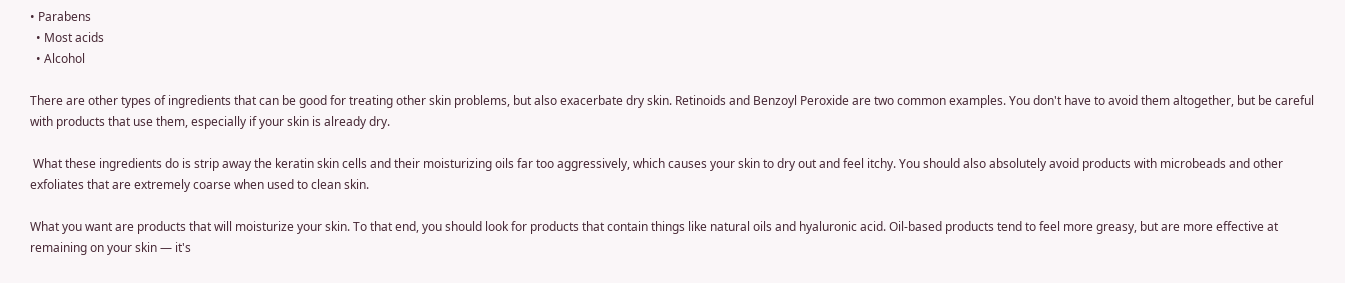• Parabens
  • Most acids
  • Alcohol

There are other types of ingredients that can be good for treating other skin problems, but also exacerbate dry skin. Retinoids and Benzoyl Peroxide are two common examples. You don't have to avoid them altogether, but be careful with products that use them, especially if your skin is already dry.

 What these ingredients do is strip away the keratin skin cells and their moisturizing oils far too aggressively, which causes your skin to dry out and feel itchy. You should also absolutely avoid products with microbeads and other exfoliates that are extremely coarse when used to clean skin.

What you want are products that will moisturize your skin. To that end, you should look for products that contain things like natural oils and hyaluronic acid. Oil-based products tend to feel more greasy, but are more effective at remaining on your skin — it's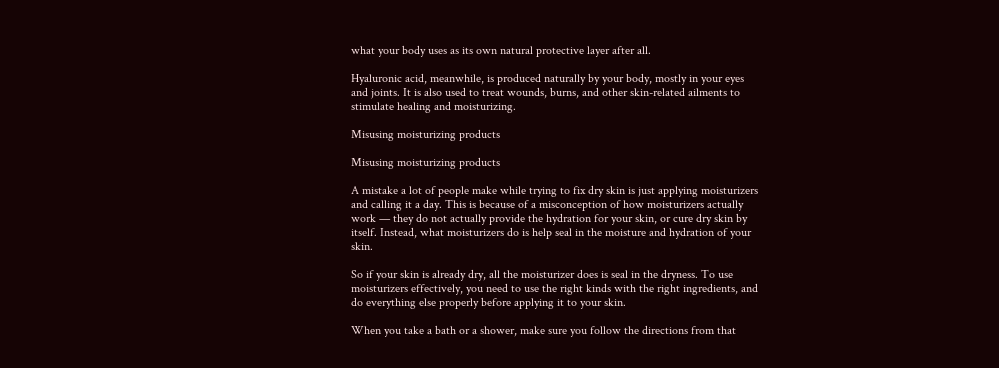what your body uses as its own natural protective layer after all.

Hyaluronic acid, meanwhile, is produced naturally by your body, mostly in your eyes and joints. It is also used to treat wounds, burns, and other skin-related ailments to stimulate healing and moisturizing.

Misusing moisturizing products

Misusing moisturizing products

A mistake a lot of people make while trying to fix dry skin is just applying moisturizers and calling it a day. This is because of a misconception of how moisturizers actually work — they do not actually provide the hydration for your skin, or cure dry skin by itself. Instead, what moisturizers do is help seal in the moisture and hydration of your skin.

So if your skin is already dry, all the moisturizer does is seal in the dryness. To use moisturizers effectively, you need to use the right kinds with the right ingredients, and do everything else properly before applying it to your skin.

When you take a bath or a shower, make sure you follow the directions from that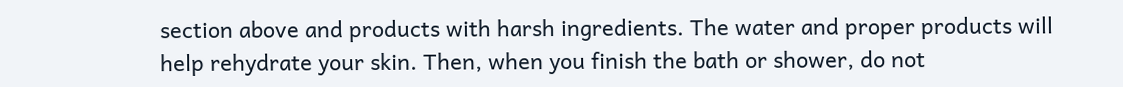section above and products with harsh ingredients. The water and proper products will help rehydrate your skin. Then, when you finish the bath or shower, do not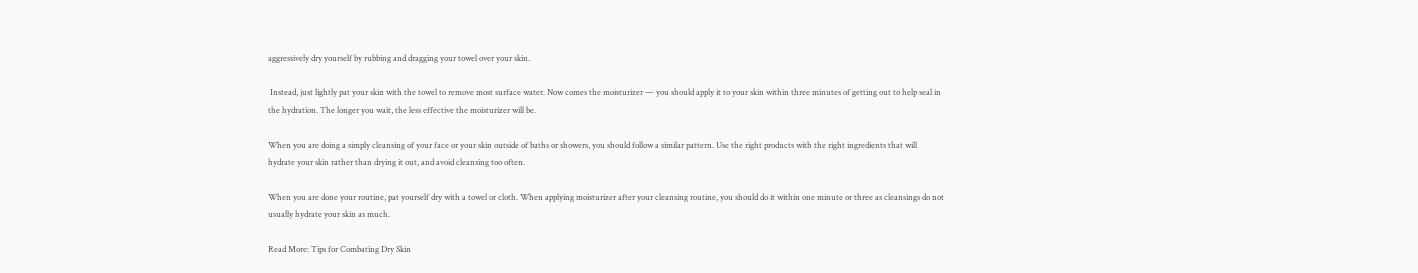aggressively dry yourself by rubbing and dragging your towel over your skin.

 Instead, just lightly pat your skin with the towel to remove most surface water. Now comes the moisturizer — you should apply it to your skin within three minutes of getting out to help seal in the hydration. The longer you wait, the less effective the moisturizer will be.

When you are doing a simply cleansing of your face or your skin outside of baths or showers, you should follow a similar pattern. Use the right products with the right ingredients that will hydrate your skin rather than drying it out, and avoid cleansing too often.

When you are done your routine, pat yourself dry with a towel or cloth. When applying moisturizer after your cleansing routine, you should do it within one minute or three as cleansings do not usually hydrate your skin as much.

Read More: Tips for Combating Dry Skin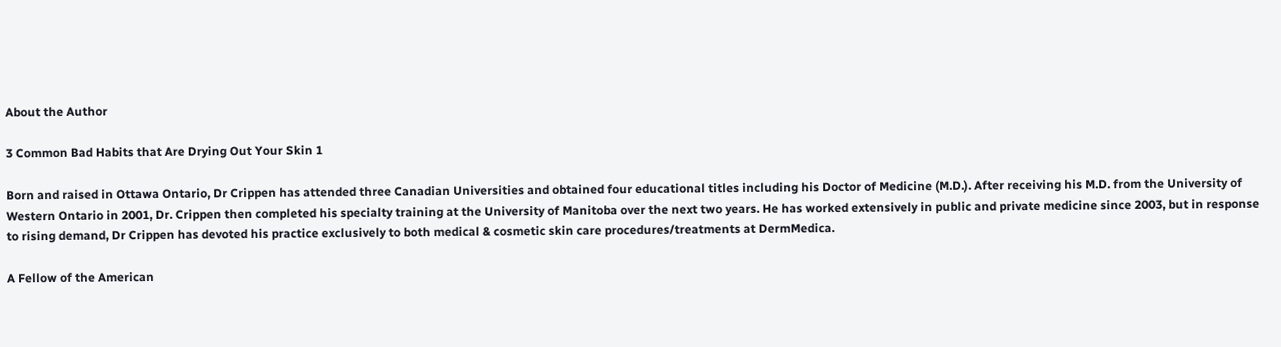About the Author

3 Common Bad Habits that Are Drying Out Your Skin 1

Born and raised in Ottawa Ontario, Dr Crippen has attended three Canadian Universities and obtained four educational titles including his Doctor of Medicine (M.D.). After receiving his M.D. from the University of Western Ontario in 2001, Dr. Crippen then completed his specialty training at the University of Manitoba over the next two years. He has worked extensively in public and private medicine since 2003, but in response to rising demand, Dr Crippen has devoted his practice exclusively to both medical & cosmetic skin care procedures/treatments at DermMedica.

A Fellow of the American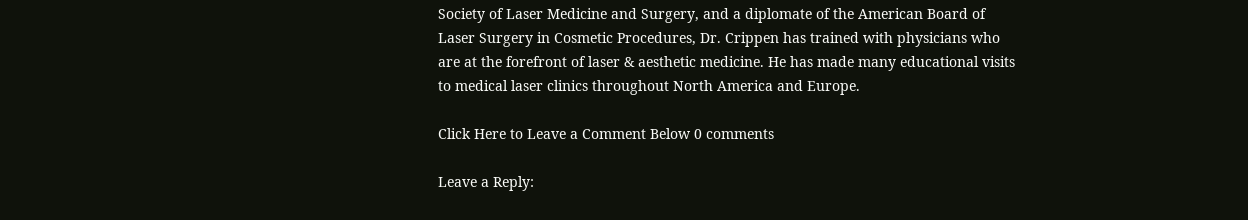Society of Laser Medicine and Surgery, and a diplomate of the American Board of Laser Surgery in Cosmetic Procedures, Dr. Crippen has trained with physicians who are at the forefront of laser & aesthetic medicine. He has made many educational visits to medical laser clinics throughout North America and Europe.

Click Here to Leave a Comment Below 0 comments

Leave a Reply: